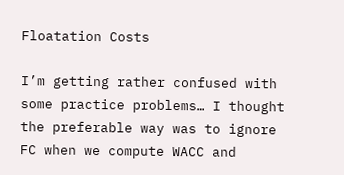Floatation Costs

I’m getting rather confused with some practice problems… I thought the preferable way was to ignore FC when we compute WACC and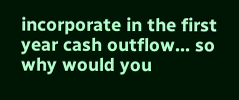incorporate in the first year cash outflow… so why would you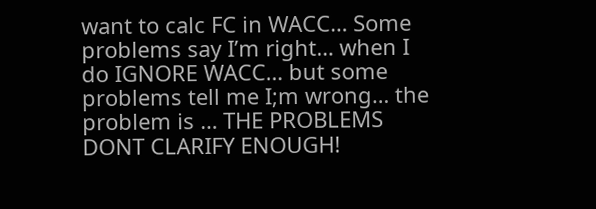want to calc FC in WACC… Some problems say I’m right… when I do IGNORE WACC… but some problems tell me I;m wrong… the problem is … THE PROBLEMS DONT CLARIFY ENOUGH!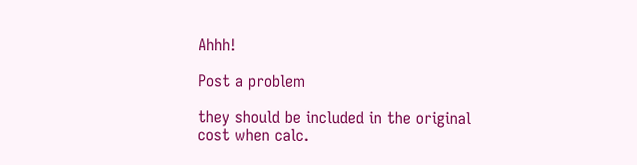Ahhh!

Post a problem

they should be included in the original cost when calc.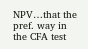NPV…that the pref. way in the CFA test